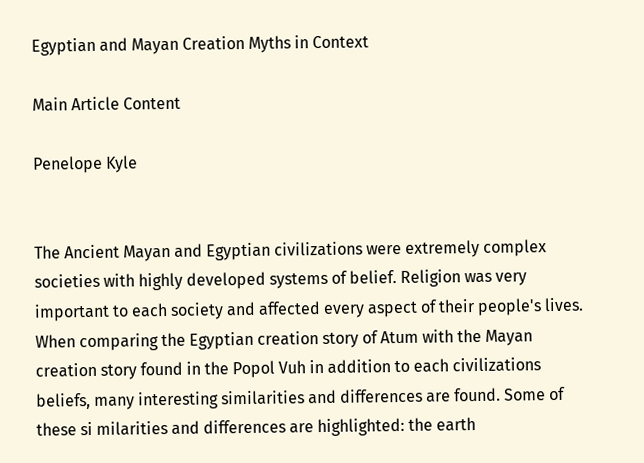Egyptian and Mayan Creation Myths in Context

Main Article Content

Penelope Kyle


The Ancient Mayan and Egyptian civilizations were extremely complex societies with highly developed systems of belief. Religion was very important to each society and affected every aspect of their people's lives. When comparing the Egyptian creation story of Atum with the Mayan creation story found in the Popol Vuh in addition to each civilizations beliefs, many interesting similarities and differences are found. Some of these si milarities and differences are highlighted: the earth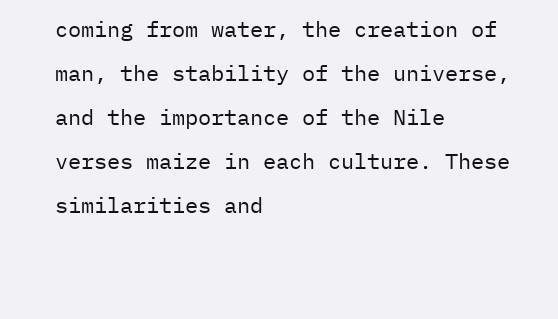coming from water, the creation of man, the stability of the universe, and the importance of the Nile verses maize in each culture. These similarities and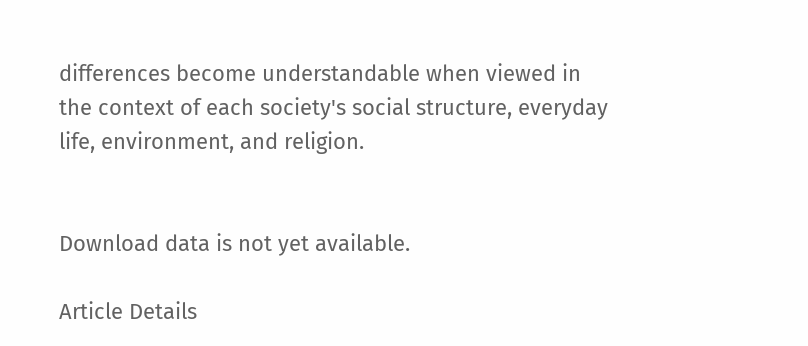differences become understandable when viewed in the context of each society's social structure, everyday life, environment, and religion.


Download data is not yet available.

Article Details